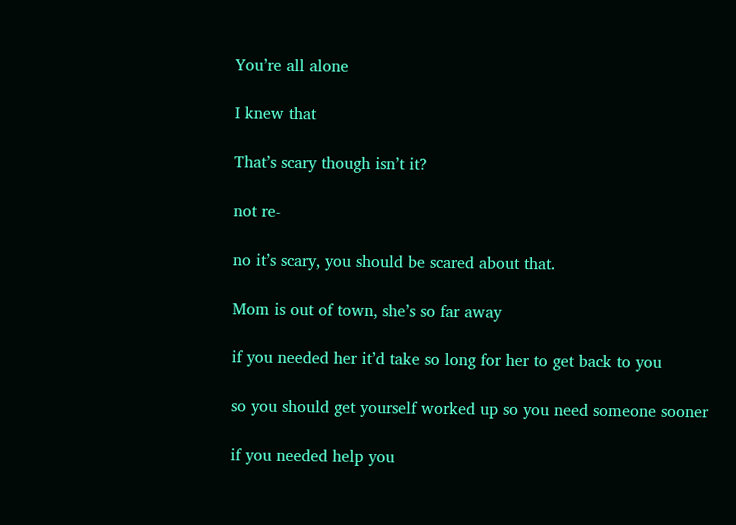You’re all alone

I knew that

That’s scary though isn’t it?

not re-

no it’s scary, you should be scared about that.

Mom is out of town, she’s so far away

if you needed her it’d take so long for her to get back to you

so you should get yourself worked up so you need someone sooner

if you needed help you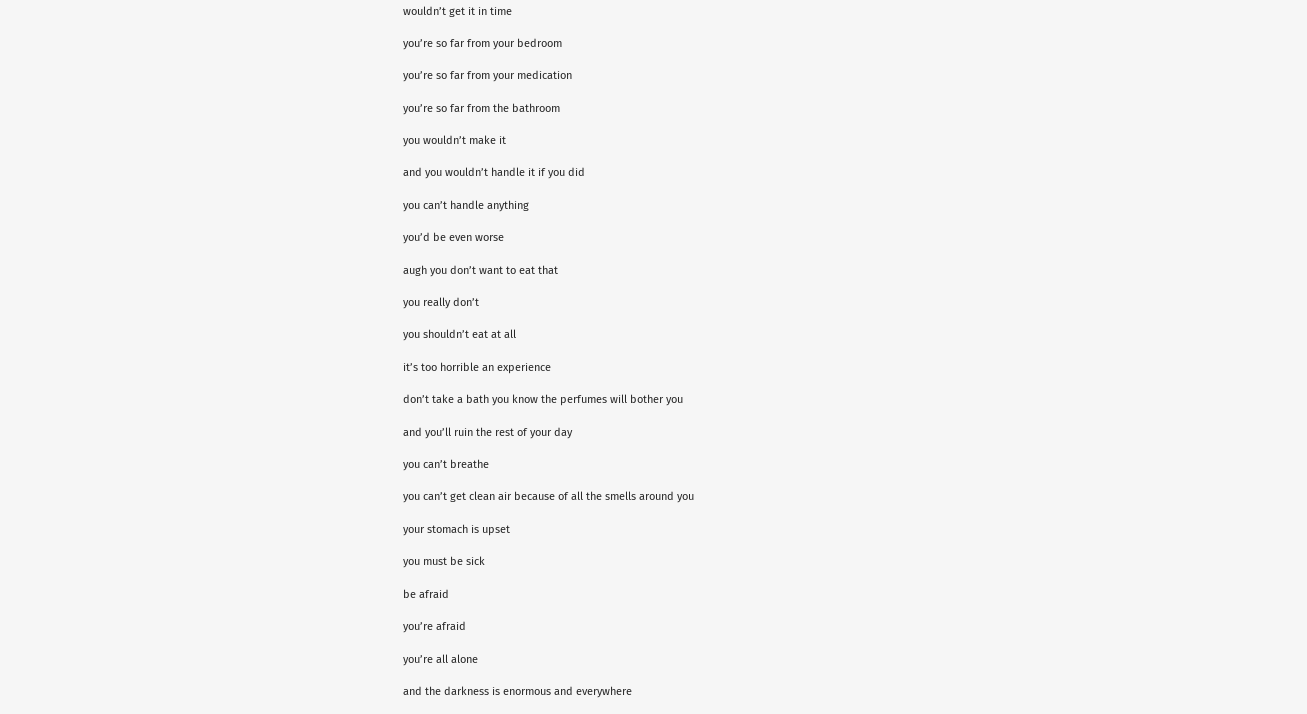wouldn’t get it in time

you’re so far from your bedroom

you’re so far from your medication

you’re so far from the bathroom

you wouldn’t make it

and you wouldn’t handle it if you did

you can’t handle anything

you’d be even worse

augh you don’t want to eat that

you really don’t

you shouldn’t eat at all

it’s too horrible an experience

don’t take a bath you know the perfumes will bother you

and you’ll ruin the rest of your day

you can’t breathe

you can’t get clean air because of all the smells around you

your stomach is upset

you must be sick

be afraid

you’re afraid

you’re all alone

and the darkness is enormous and everywhere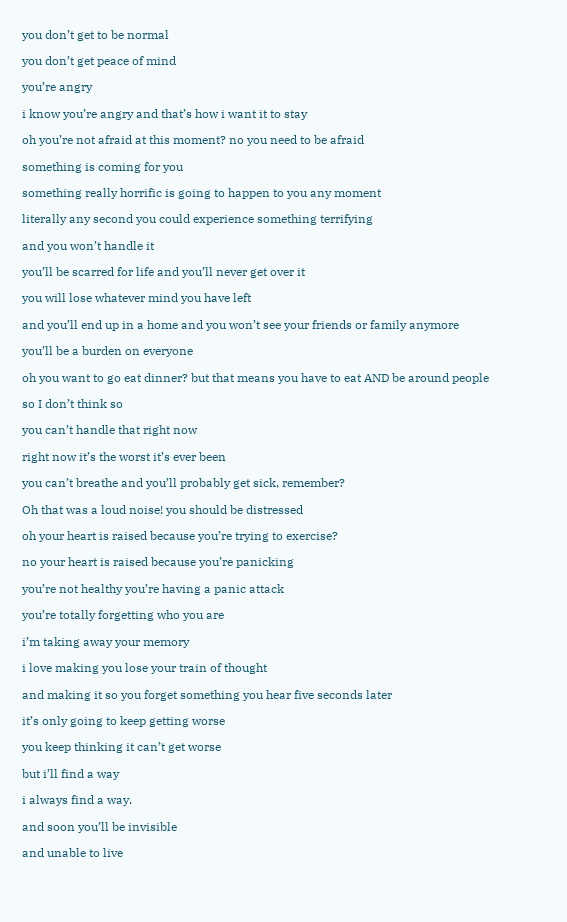you don’t get to be normal

you don’t get peace of mind

you’re angry

i know you’re angry and that’s how i want it to stay

oh you’re not afraid at this moment? no you need to be afraid

something is coming for you

something really horrific is going to happen to you any moment

literally any second you could experience something terrifying

and you won’t handle it

you’ll be scarred for life and you’ll never get over it

you will lose whatever mind you have left

and you’ll end up in a home and you won’t see your friends or family anymore

you’ll be a burden on everyone

oh you want to go eat dinner? but that means you have to eat AND be around people

so I don’t think so

you can’t handle that right now

right now it’s the worst it’s ever been

you can’t breathe and you’ll probably get sick, remember?

Oh that was a loud noise! you should be distressed

oh your heart is raised because you’re trying to exercise?

no your heart is raised because you’re panicking

you’re not healthy you’re having a panic attack

you’re totally forgetting who you are

i’m taking away your memory

i love making you lose your train of thought

and making it so you forget something you hear five seconds later

it’s only going to keep getting worse

you keep thinking it can’t get worse

but i’ll find a way

i always find a way.

and soon you’ll be invisible

and unable to live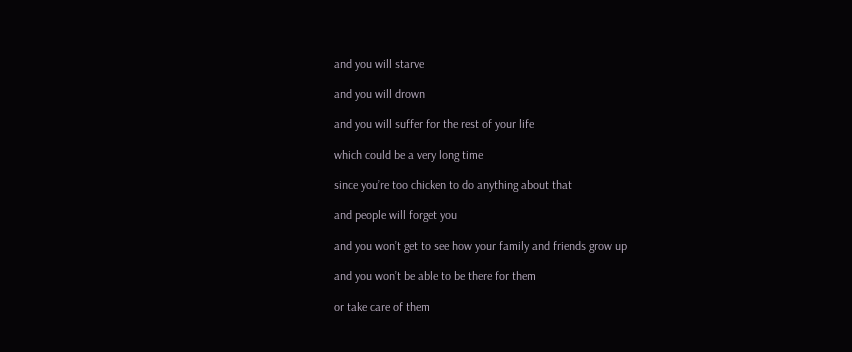and you will starve

and you will drown

and you will suffer for the rest of your life

which could be a very long time

since you’re too chicken to do anything about that

and people will forget you

and you won’t get to see how your family and friends grow up

and you won’t be able to be there for them

or take care of them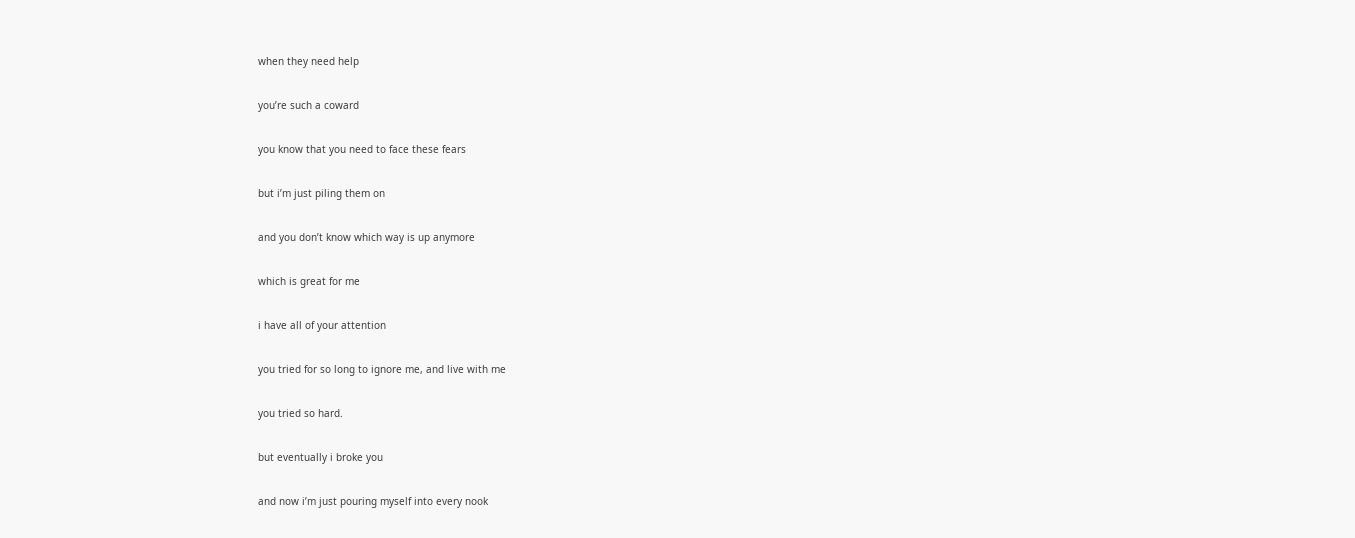when they need help

you’re such a coward

you know that you need to face these fears

but i’m just piling them on

and you don’t know which way is up anymore

which is great for me

i have all of your attention

you tried for so long to ignore me, and live with me

you tried so hard.

but eventually i broke you

and now i’m just pouring myself into every nook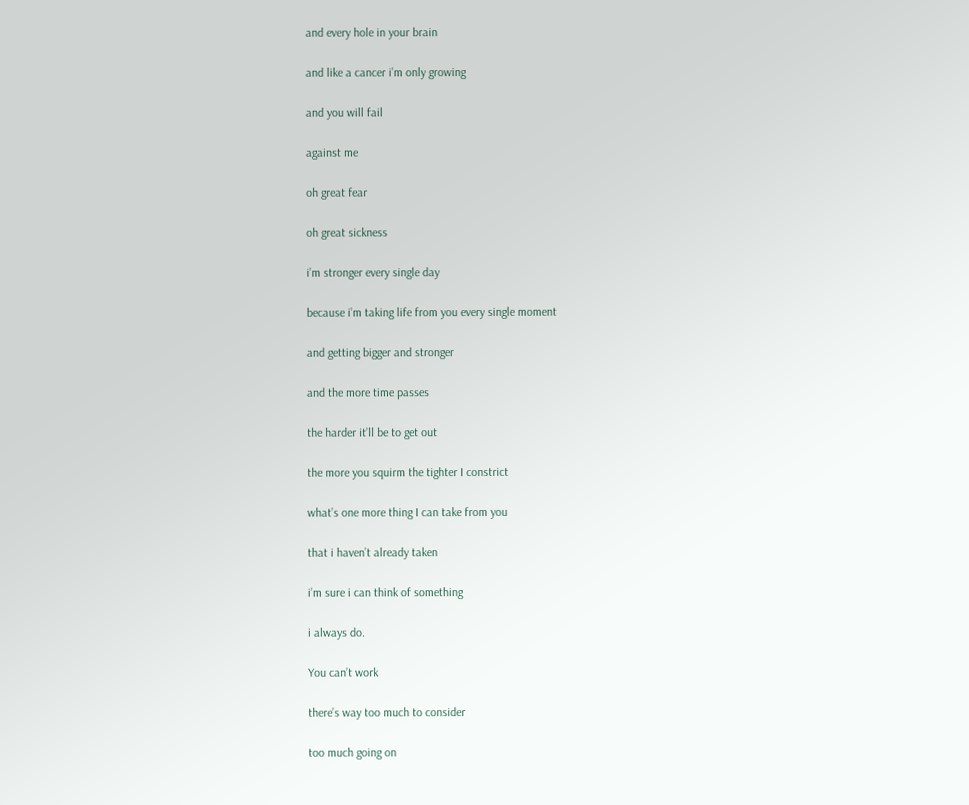and every hole in your brain

and like a cancer i’m only growing

and you will fail

against me

oh great fear

oh great sickness

i’m stronger every single day

because i’m taking life from you every single moment

and getting bigger and stronger

and the more time passes

the harder it’ll be to get out

the more you squirm the tighter I constrict

what’s one more thing I can take from you

that i haven’t already taken

i’m sure i can think of something

i always do.

You can’t work

there’s way too much to consider

too much going on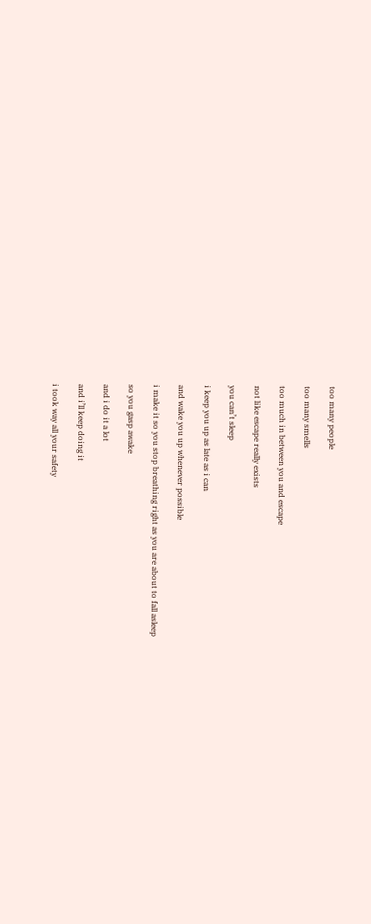too many people

too many smells

too much in between you and escape

not like escape really exists

you can’t sleep

i keep you up as late as i can

and wake you up whenever possible

i make it so you stop breathing right as you are about to fall asleep

so you gasp awake

and i do it a lot

and i’ll keep doing it

i took way all your safety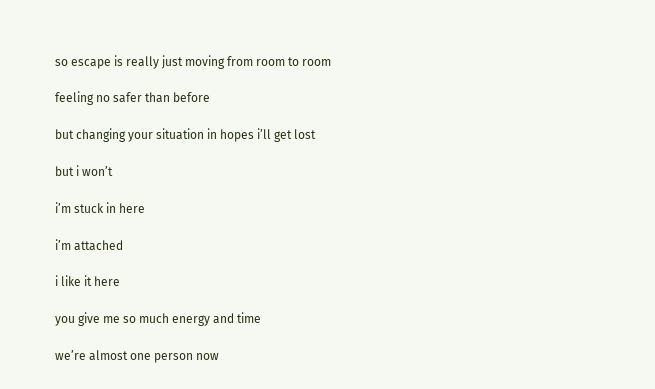so escape is really just moving from room to room

feeling no safer than before

but changing your situation in hopes i’ll get lost

but i won’t

i’m stuck in here

i’m attached

i like it here

you give me so much energy and time

we’re almost one person now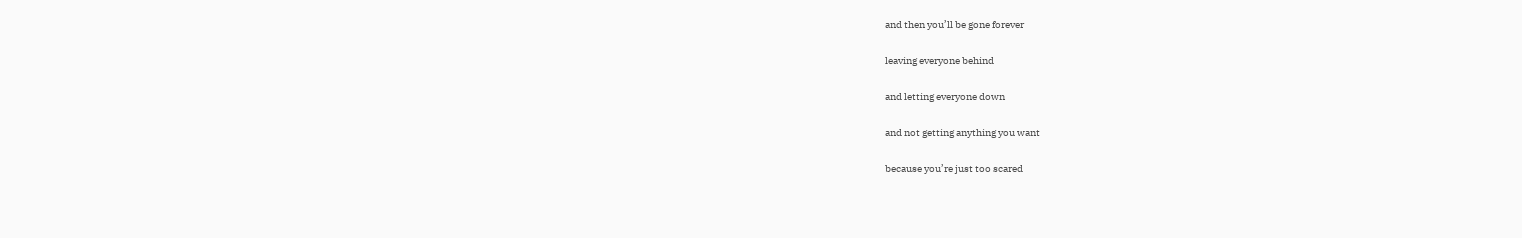and then you’ll be gone forever

leaving everyone behind

and letting everyone down

and not getting anything you want

because you’re just too scared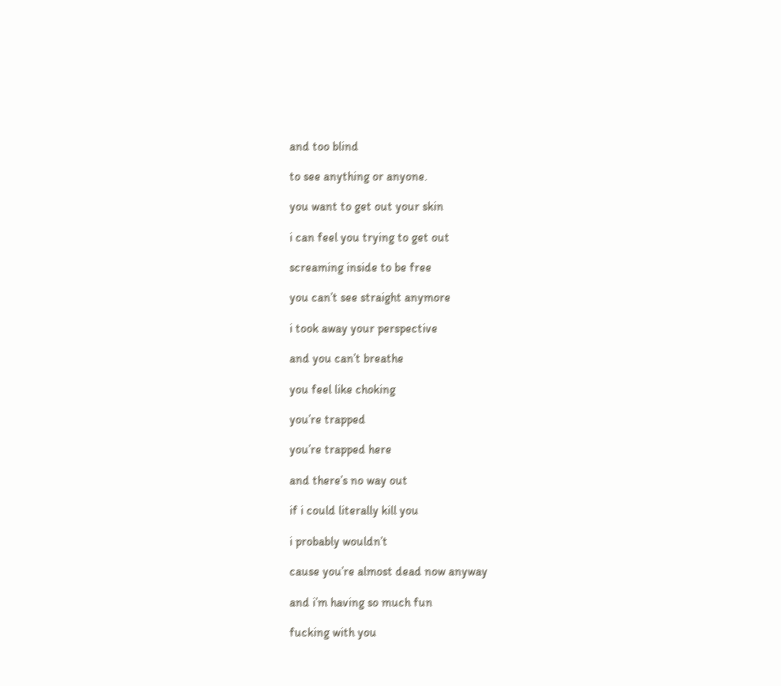and too blind

to see anything or anyone.

you want to get out your skin

i can feel you trying to get out

screaming inside to be free

you can’t see straight anymore

i took away your perspective

and you can’t breathe

you feel like choking

you’re trapped

you’re trapped here

and there’s no way out

if i could literally kill you

i probably wouldn’t

cause you’re almost dead now anyway

and i’m having so much fun

fucking with you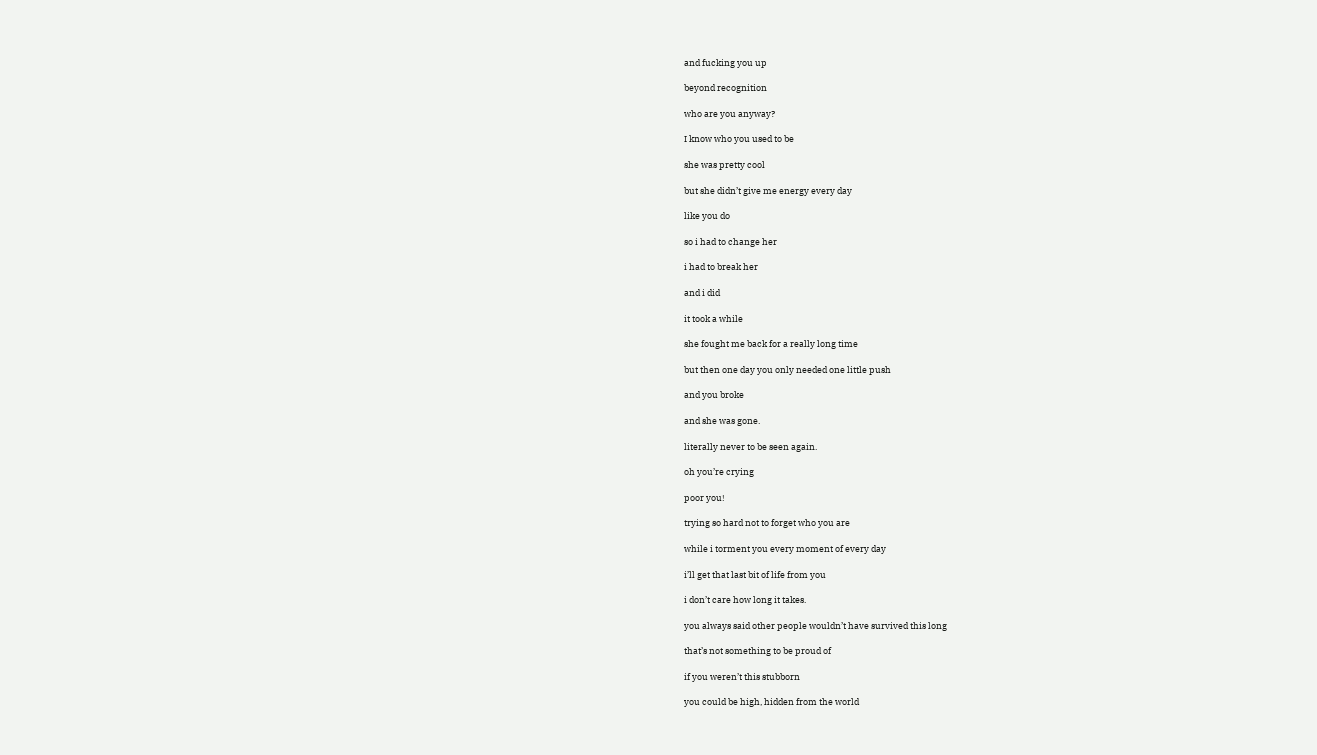and fucking you up

beyond recognition

who are you anyway?

I know who you used to be

she was pretty cool

but she didn’t give me energy every day

like you do

so i had to change her

i had to break her

and i did

it took a while

she fought me back for a really long time

but then one day you only needed one little push

and you broke

and she was gone.

literally never to be seen again.

oh you’re crying

poor you!

trying so hard not to forget who you are

while i torment you every moment of every day

i’ll get that last bit of life from you

i don’t care how long it takes.

you always said other people wouldn’t have survived this long

that’s not something to be proud of

if you weren’t this stubborn

you could be high, hidden from the world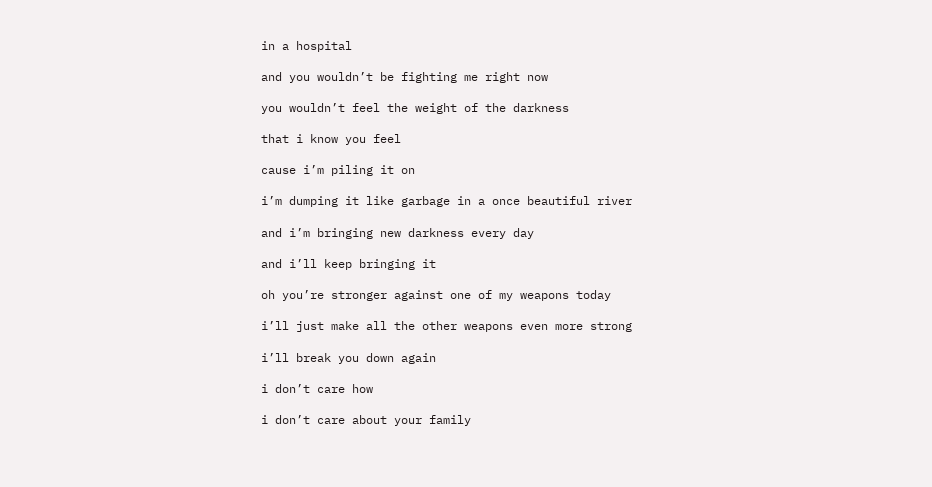in a hospital

and you wouldn’t be fighting me right now

you wouldn’t feel the weight of the darkness

that i know you feel

cause i’m piling it on

i’m dumping it like garbage in a once beautiful river

and i’m bringing new darkness every day

and i’ll keep bringing it

oh you’re stronger against one of my weapons today

i’ll just make all the other weapons even more strong

i’ll break you down again

i don’t care how

i don’t care about your family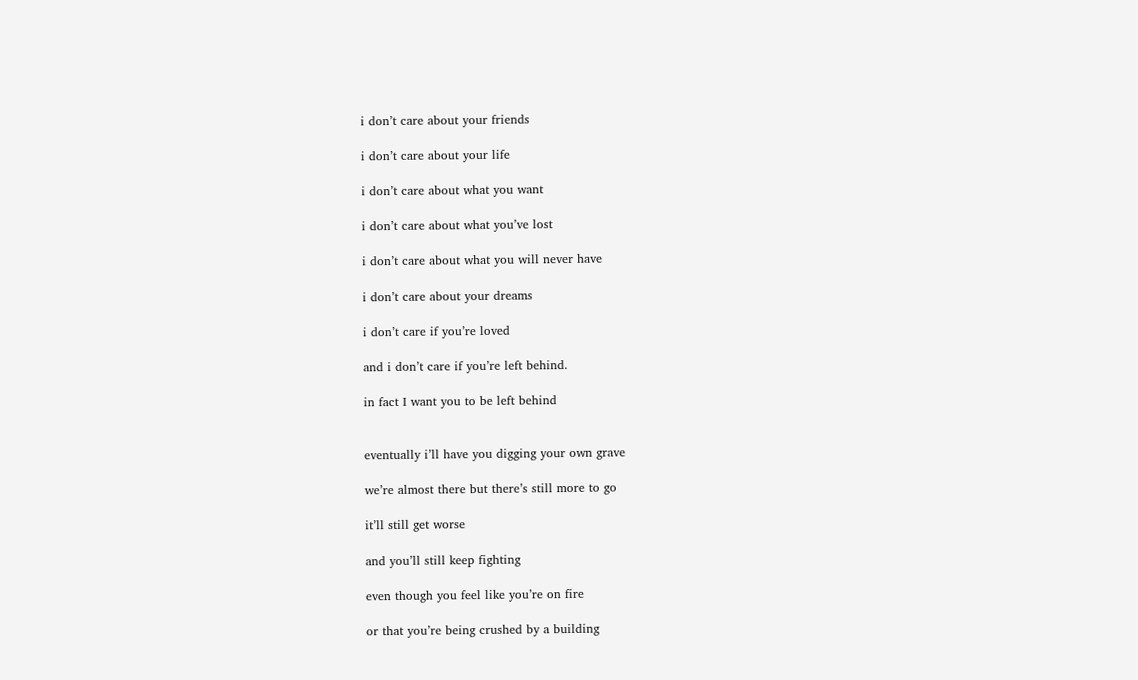i don’t care about your friends

i don’t care about your life

i don’t care about what you want

i don’t care about what you’ve lost

i don’t care about what you will never have

i don’t care about your dreams

i don’t care if you’re loved

and i don’t care if you’re left behind.

in fact I want you to be left behind


eventually i’ll have you digging your own grave

we’re almost there but there’s still more to go

it’ll still get worse

and you’ll still keep fighting

even though you feel like you’re on fire

or that you’re being crushed by a building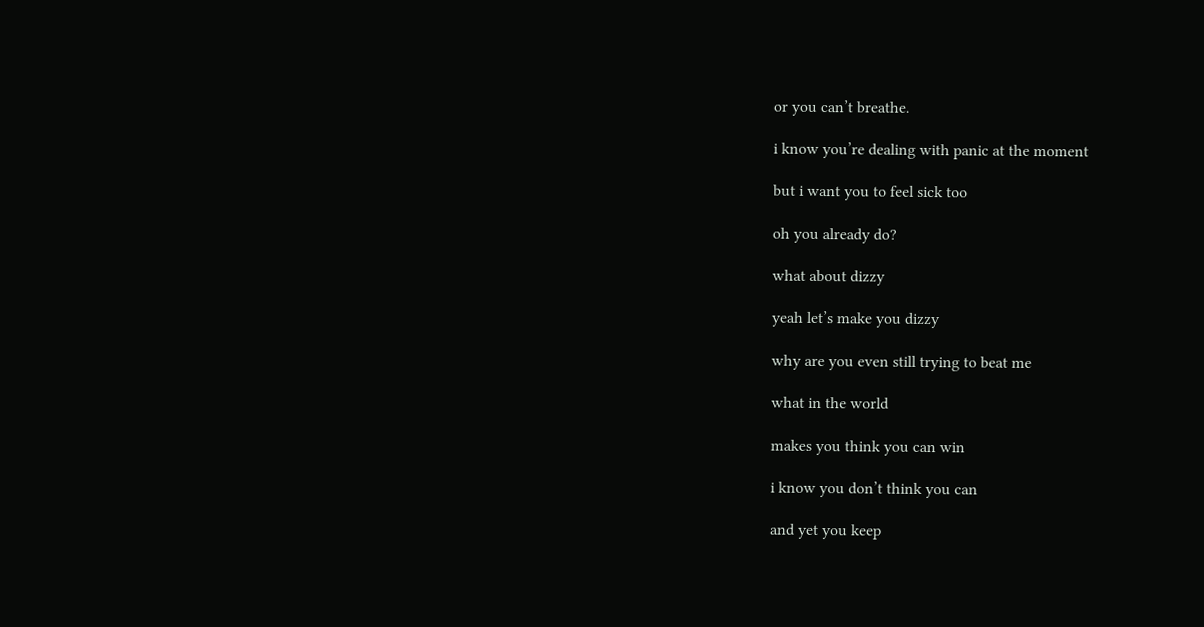or you can’t breathe.

i know you’re dealing with panic at the moment

but i want you to feel sick too

oh you already do?

what about dizzy

yeah let’s make you dizzy

why are you even still trying to beat me

what in the world

makes you think you can win

i know you don’t think you can

and yet you keep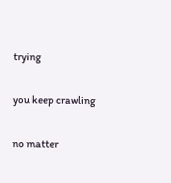trying

you keep crawling

no matter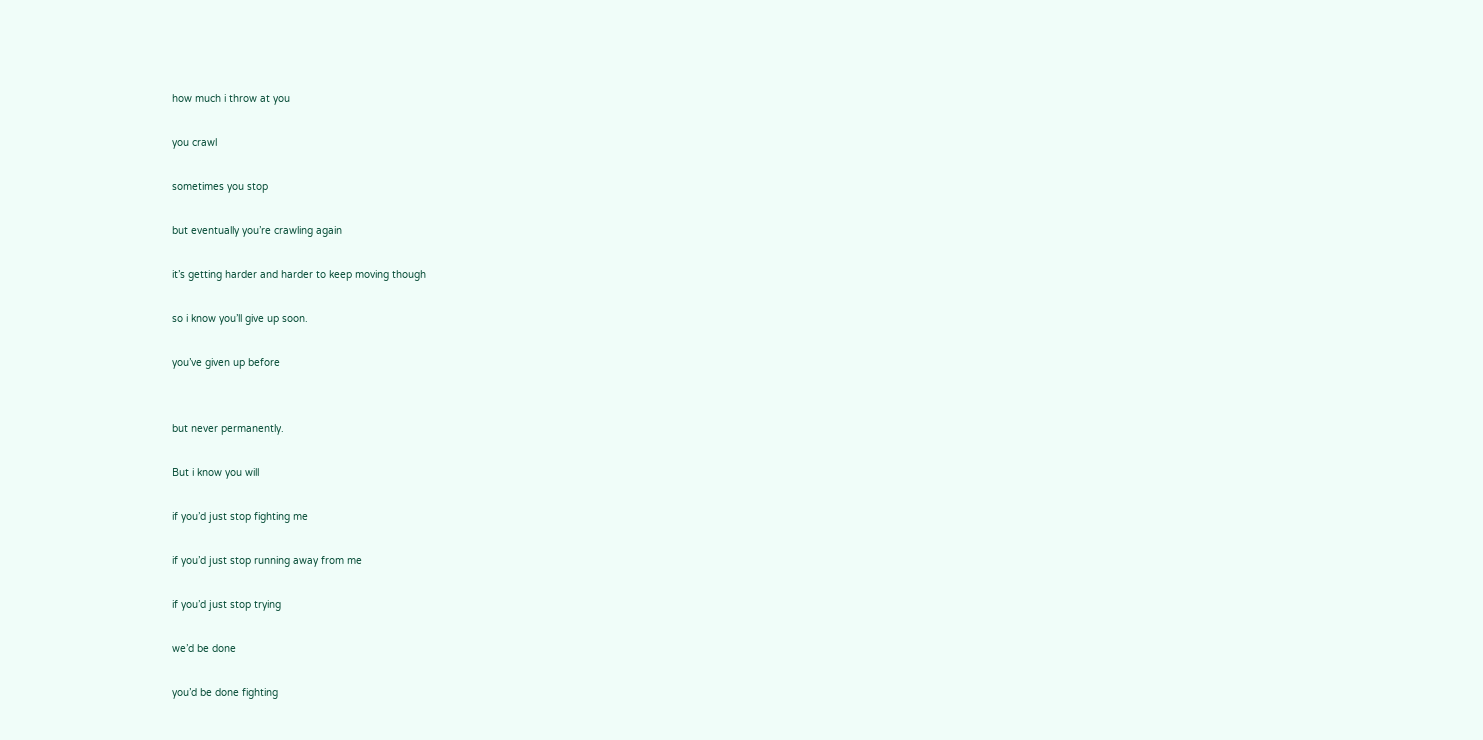how much i throw at you

you crawl

sometimes you stop

but eventually you’re crawling again

it’s getting harder and harder to keep moving though

so i know you’ll give up soon.

you’ve given up before


but never permanently.

But i know you will

if you’d just stop fighting me

if you’d just stop running away from me

if you’d just stop trying

we’d be done

you’d be done fighting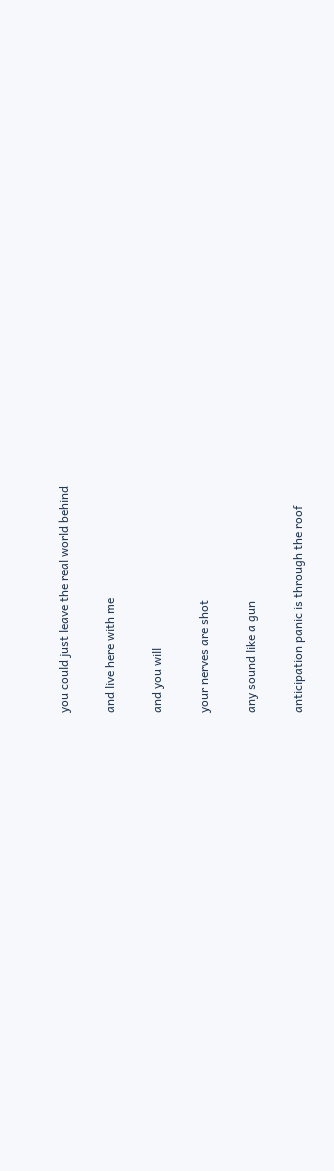you could just leave the real world behind

and live here with me

and you will

your nerves are shot

any sound like a gun

anticipation panic is through the roof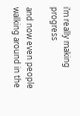i’m really making progress

and now even people walking around in the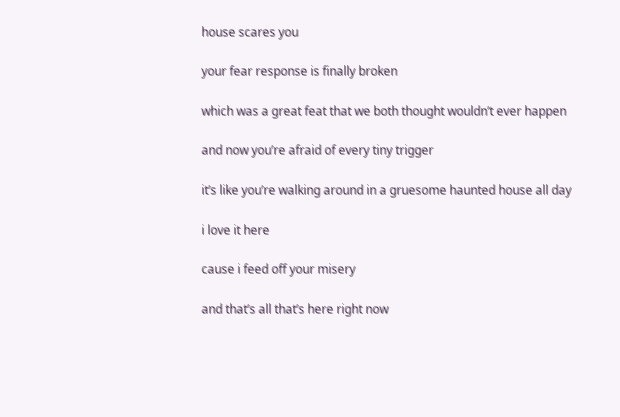house scares you

your fear response is finally broken

which was a great feat that we both thought wouldn’t ever happen

and now you’re afraid of every tiny trigger

it’s like you’re walking around in a gruesome haunted house all day

i love it here

cause i feed off your misery

and that’s all that’s here right now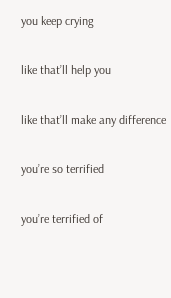you keep crying

like that’ll help you

like that’ll make any difference

you’re so terrified

you’re terrified of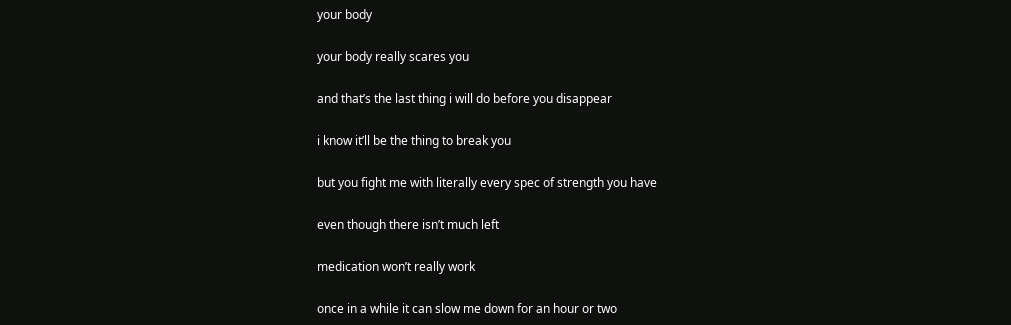your body

your body really scares you

and that’s the last thing i will do before you disappear

i know it’ll be the thing to break you

but you fight me with literally every spec of strength you have

even though there isn’t much left

medication won’t really work

once in a while it can slow me down for an hour or two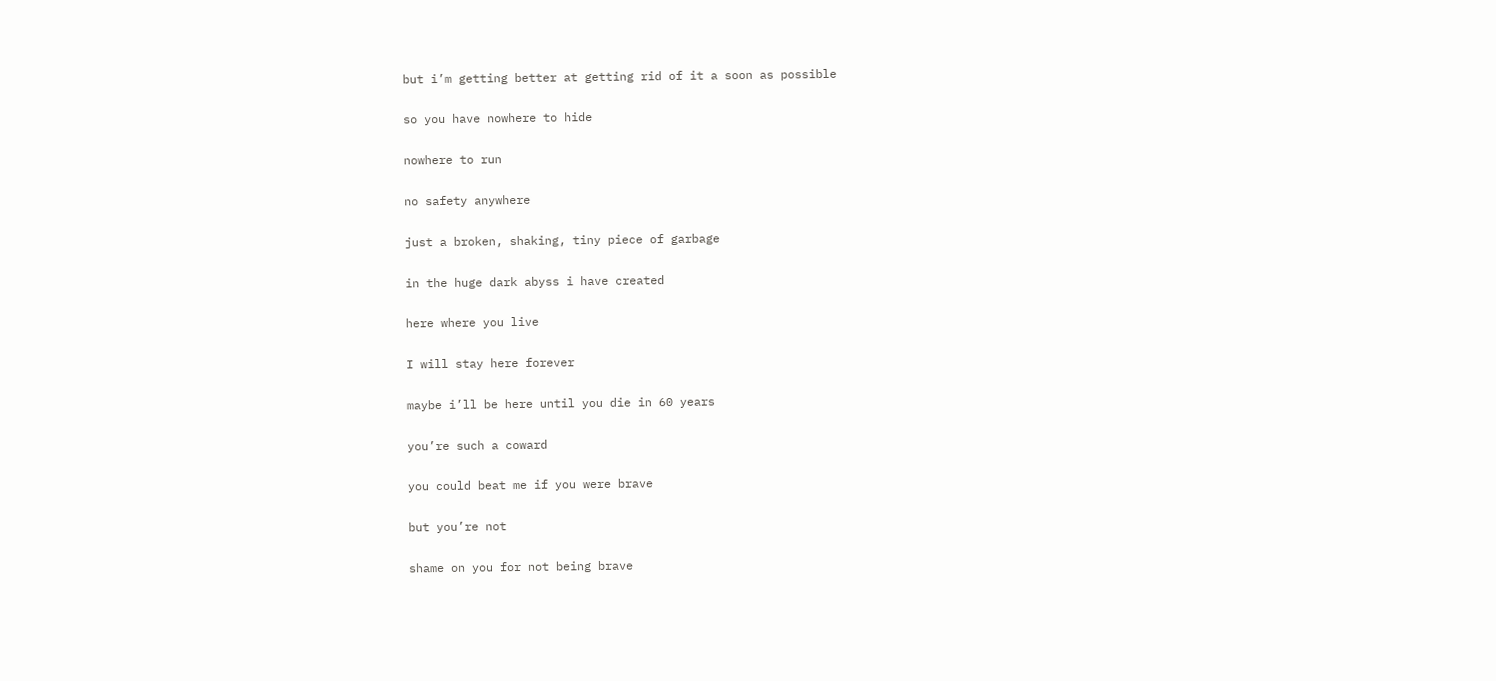but i’m getting better at getting rid of it a soon as possible

so you have nowhere to hide

nowhere to run

no safety anywhere

just a broken, shaking, tiny piece of garbage

in the huge dark abyss i have created

here where you live

I will stay here forever

maybe i’ll be here until you die in 60 years

you’re such a coward

you could beat me if you were brave

but you’re not

shame on you for not being brave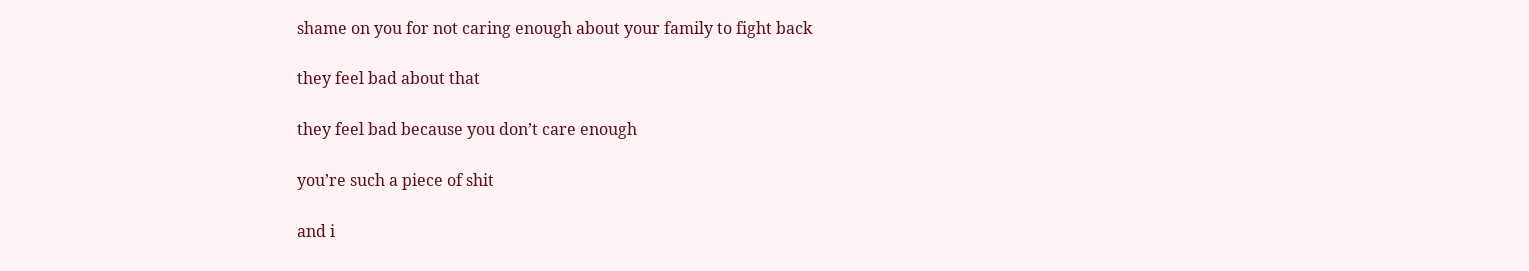shame on you for not caring enough about your family to fight back

they feel bad about that

they feel bad because you don’t care enough

you’re such a piece of shit

and i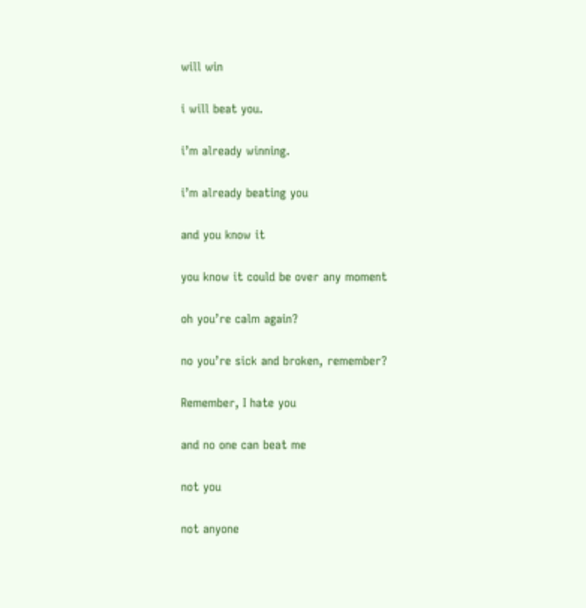will win

i will beat you.

i’m already winning.

i’m already beating you

and you know it

you know it could be over any moment

oh you’re calm again?

no you’re sick and broken, remember?

Remember, I hate you

and no one can beat me

not you

not anyone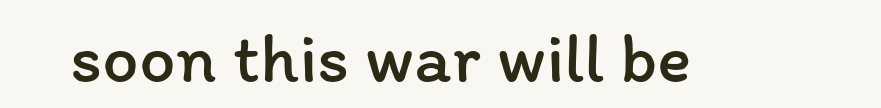soon this war will be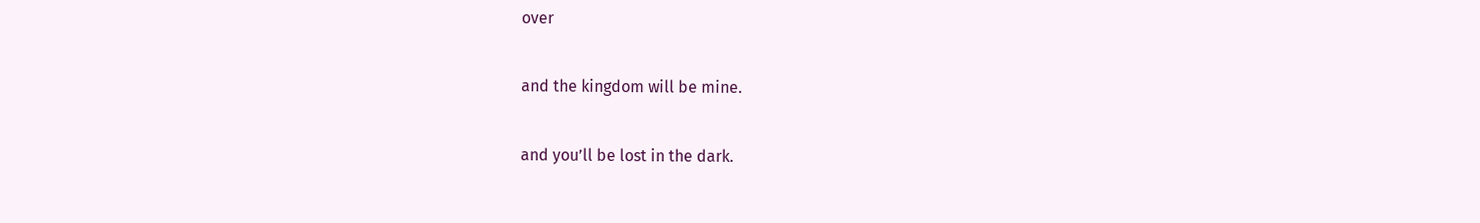over

and the kingdom will be mine.

and you’ll be lost in the dark.